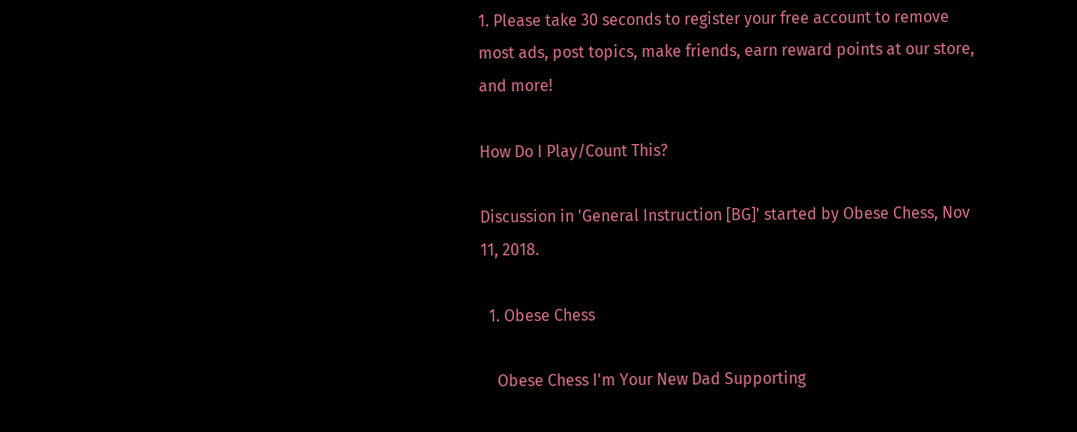1. Please take 30 seconds to register your free account to remove most ads, post topics, make friends, earn reward points at our store, and more!

How Do I Play/Count This?

Discussion in 'General Instruction [BG]' started by Obese Chess, Nov 11, 2018.

  1. Obese Chess

    Obese Chess I'm Your New Dad Supporting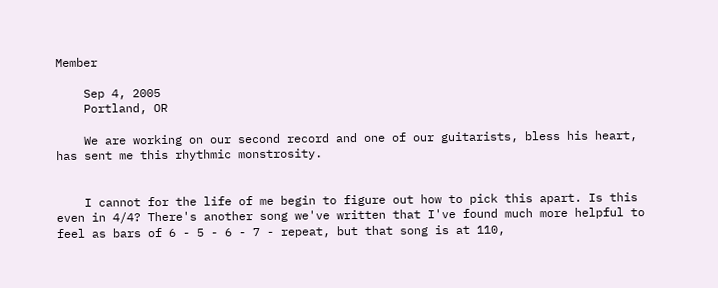Member

    Sep 4, 2005
    Portland, OR

    We are working on our second record and one of our guitarists, bless his heart, has sent me this rhythmic monstrosity.


    I cannot for the life of me begin to figure out how to pick this apart. Is this even in 4/4? There's another song we've written that I've found much more helpful to feel as bars of 6 - 5 - 6 - 7 - repeat, but that song is at 110,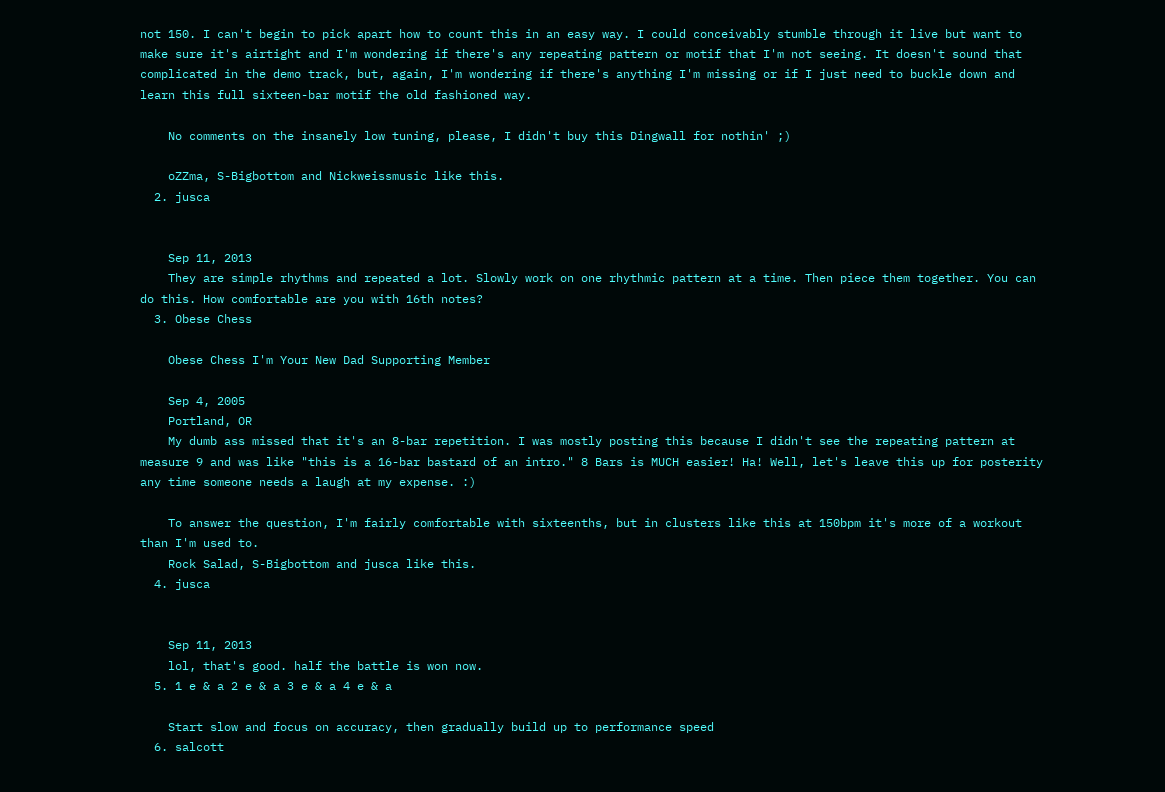not 150. I can't begin to pick apart how to count this in an easy way. I could conceivably stumble through it live but want to make sure it's airtight and I'm wondering if there's any repeating pattern or motif that I'm not seeing. It doesn't sound that complicated in the demo track, but, again, I'm wondering if there's anything I'm missing or if I just need to buckle down and learn this full sixteen-bar motif the old fashioned way.

    No comments on the insanely low tuning, please, I didn't buy this Dingwall for nothin' ;)

    oZZma, S-Bigbottom and Nickweissmusic like this.
  2. jusca


    Sep 11, 2013
    They are simple rhythms and repeated a lot. Slowly work on one rhythmic pattern at a time. Then piece them together. You can do this. How comfortable are you with 16th notes?
  3. Obese Chess

    Obese Chess I'm Your New Dad Supporting Member

    Sep 4, 2005
    Portland, OR
    My dumb ass missed that it's an 8-bar repetition. I was mostly posting this because I didn't see the repeating pattern at measure 9 and was like "this is a 16-bar bastard of an intro." 8 Bars is MUCH easier! Ha! Well, let's leave this up for posterity any time someone needs a laugh at my expense. :)

    To answer the question, I'm fairly comfortable with sixteenths, but in clusters like this at 150bpm it's more of a workout than I'm used to.
    Rock Salad, S-Bigbottom and jusca like this.
  4. jusca


    Sep 11, 2013
    lol, that's good. half the battle is won now.
  5. 1 e & a 2 e & a 3 e & a 4 e & a

    Start slow and focus on accuracy, then gradually build up to performance speed
  6. salcott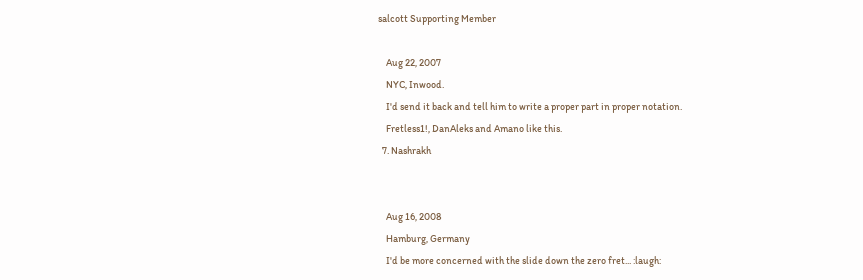salcott Supporting Member

    Aug 22, 2007
    NYC, Inwood.
    I'd send it back and tell him to write a proper part in proper notation.
    Fretless1!, DanAleks and Amano like this.
  7. Nashrakh


    Aug 16, 2008
    Hamburg, Germany
    I'd be more concerned with the slide down the zero fret... :laugh: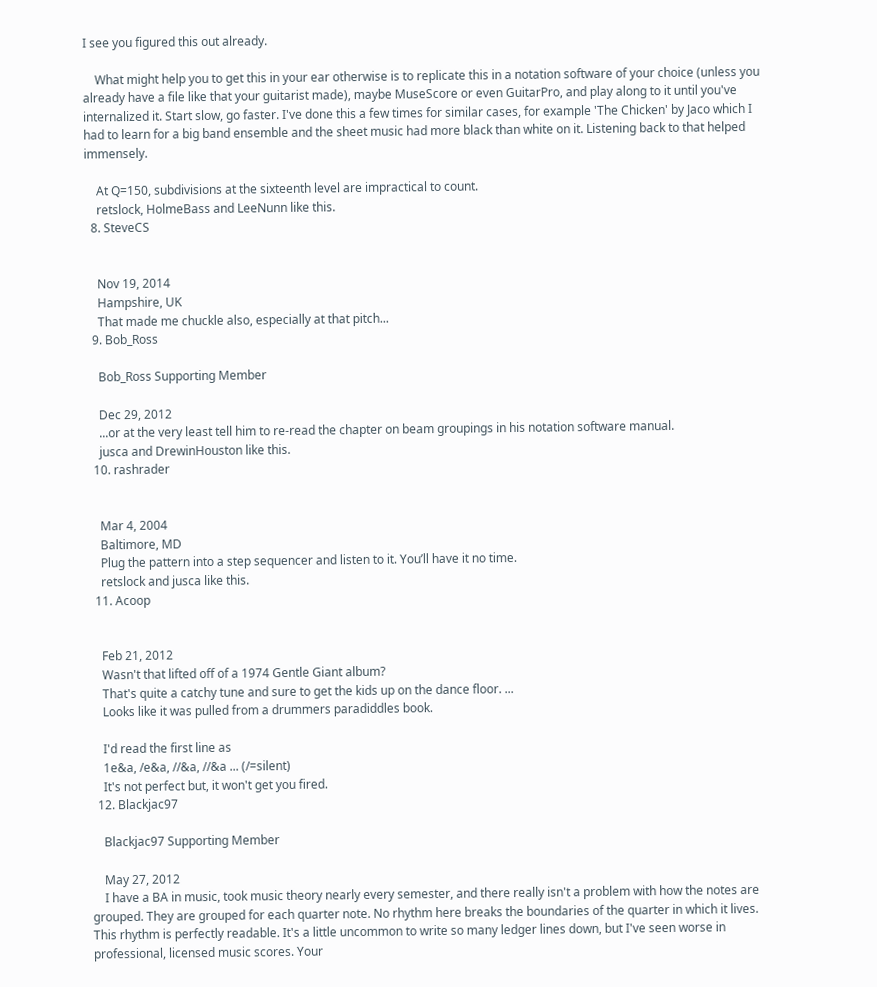I see you figured this out already.

    What might help you to get this in your ear otherwise is to replicate this in a notation software of your choice (unless you already have a file like that your guitarist made), maybe MuseScore or even GuitarPro, and play along to it until you've internalized it. Start slow, go faster. I've done this a few times for similar cases, for example 'The Chicken' by Jaco which I had to learn for a big band ensemble and the sheet music had more black than white on it. Listening back to that helped immensely.

    At Q=150, subdivisions at the sixteenth level are impractical to count.
    retslock, HolmeBass and LeeNunn like this.
  8. SteveCS


    Nov 19, 2014
    Hampshire, UK
    That made me chuckle also, especially at that pitch...
  9. Bob_Ross

    Bob_Ross Supporting Member

    Dec 29, 2012
    ...or at the very least tell him to re-read the chapter on beam groupings in his notation software manual.
    jusca and DrewinHouston like this.
  10. rashrader


    Mar 4, 2004
    Baltimore, MD
    Plug the pattern into a step sequencer and listen to it. You’ll have it no time.
    retslock and jusca like this.
  11. Acoop


    Feb 21, 2012
    Wasn't that lifted off of a 1974 Gentle Giant album?
    That's quite a catchy tune and sure to get the kids up on the dance floor. ...
    Looks like it was pulled from a drummers paradiddles book.

    I'd read the first line as
    1e&a, /e&a, //&a, //&a ... (/=silent)
    It's not perfect but, it won't get you fired.
  12. Blackjac97

    Blackjac97 Supporting Member

    May 27, 2012
    I have a BA in music, took music theory nearly every semester, and there really isn't a problem with how the notes are grouped. They are grouped for each quarter note. No rhythm here breaks the boundaries of the quarter in which it lives. This rhythm is perfectly readable. It's a little uncommon to write so many ledger lines down, but I've seen worse in professional, licensed music scores. Your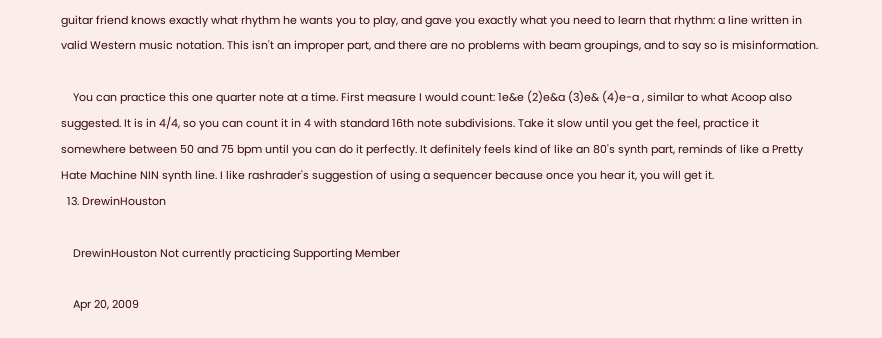guitar friend knows exactly what rhythm he wants you to play, and gave you exactly what you need to learn that rhythm: a line written in valid Western music notation. This isn't an improper part, and there are no problems with beam groupings, and to say so is misinformation.

    You can practice this one quarter note at a time. First measure I would count: 1e&e (2)e&a (3)e& (4)e-a , similar to what Acoop also suggested. It is in 4/4, so you can count it in 4 with standard 16th note subdivisions. Take it slow until you get the feel, practice it somewhere between 50 and 75 bpm until you can do it perfectly. It definitely feels kind of like an 80's synth part, reminds of like a Pretty Hate Machine NIN synth line. I like rashrader's suggestion of using a sequencer because once you hear it, you will get it.
  13. DrewinHouston

    DrewinHouston Not currently practicing Supporting Member

    Apr 20, 2009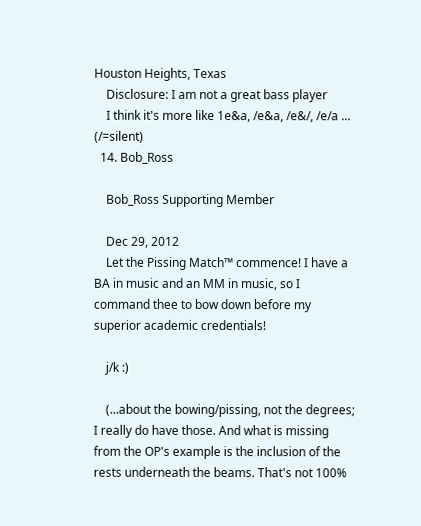Houston Heights, Texas
    Disclosure: I am not a great bass player
    I think it's more like 1e&a, /e&a, /e&/, /e/a ... (/=silent)
  14. Bob_Ross

    Bob_Ross Supporting Member

    Dec 29, 2012
    Let the Pissing Match™ commence! I have a BA in music and an MM in music, so I command thee to bow down before my superior academic credentials!

    j/k :)

    (...about the bowing/pissing, not the degrees; I really do have those. And what is missing from the OP's example is the inclusion of the rests underneath the beams. That's not 100%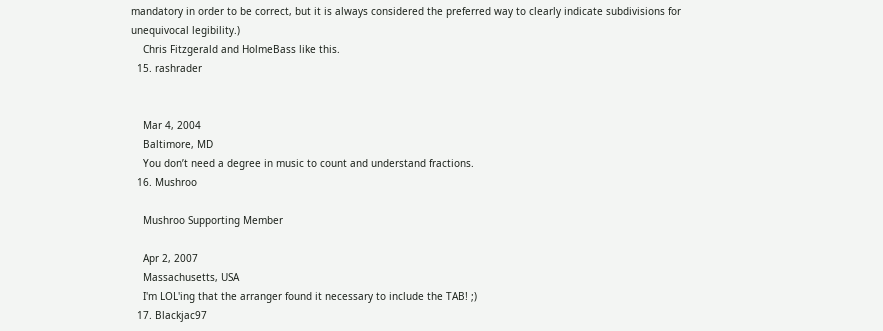mandatory in order to be correct, but it is always considered the preferred way to clearly indicate subdivisions for unequivocal legibility.)
    Chris Fitzgerald and HolmeBass like this.
  15. rashrader


    Mar 4, 2004
    Baltimore, MD
    You don’t need a degree in music to count and understand fractions.
  16. Mushroo

    Mushroo Supporting Member

    Apr 2, 2007
    Massachusetts, USA
    I'm LOL'ing that the arranger found it necessary to include the TAB! ;)
  17. Blackjac97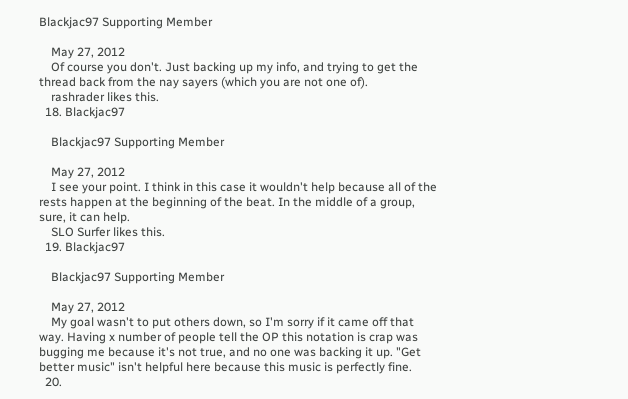Blackjac97 Supporting Member

    May 27, 2012
    Of course you don't. Just backing up my info, and trying to get the thread back from the nay sayers (which you are not one of).
    rashrader likes this.
  18. Blackjac97

    Blackjac97 Supporting Member

    May 27, 2012
    I see your point. I think in this case it wouldn't help because all of the rests happen at the beginning of the beat. In the middle of a group, sure, it can help.
    SLO Surfer likes this.
  19. Blackjac97

    Blackjac97 Supporting Member

    May 27, 2012
    My goal wasn't to put others down, so I'm sorry if it came off that way. Having x number of people tell the OP this notation is crap was bugging me because it's not true, and no one was backing it up. "Get better music" isn't helpful here because this music is perfectly fine.
  20.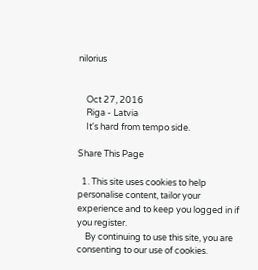nilorius


    Oct 27, 2016
    Riga - Latvia
    It's hard from tempo side.

Share This Page

  1. This site uses cookies to help personalise content, tailor your experience and to keep you logged in if you register.
    By continuing to use this site, you are consenting to our use of cookies.